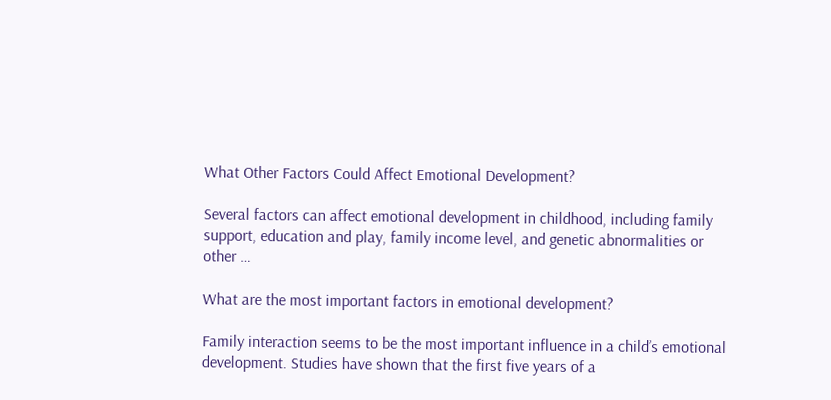What Other Factors Could Affect Emotional Development?

Several factors can affect emotional development in childhood, including family support, education and play, family income level, and genetic abnormalities or other …

What are the most important factors in emotional development?

Family interaction seems to be the most important influence in a child’s emotional development. Studies have shown that the first five years of a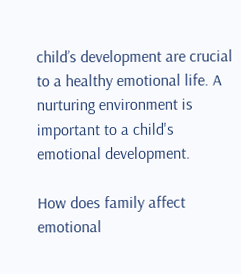child’s development are crucial to a healthy emotional life. A nurturing environment is important to a child's emotional development.

How does family affect emotional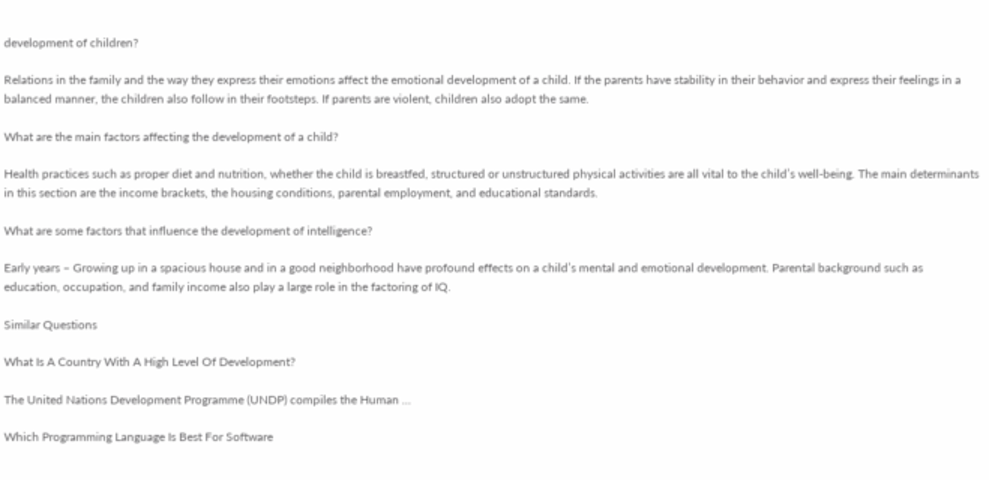development of children?

Relations in the family and the way they express their emotions affect the emotional development of a child. If the parents have stability in their behavior and express their feelings in a balanced manner, the children also follow in their footsteps. If parents are violent, children also adopt the same.

What are the main factors affecting the development of a child?

Health practices such as proper diet and nutrition, whether the child is breastfed, structured or unstructured physical activities are all vital to the child’s well-being. The main determinants in this section are the income brackets, the housing conditions, parental employment, and educational standards.

What are some factors that influence the development of intelligence?

Early years – Growing up in a spacious house and in a good neighborhood have profound effects on a child’s mental and emotional development. Parental background such as education, occupation, and family income also play a large role in the factoring of IQ.

Similar Questions

What Is A Country With A High Level Of Development?

The United Nations Development Programme (UNDP) compiles the Human …

Which Programming Language Is Best For Software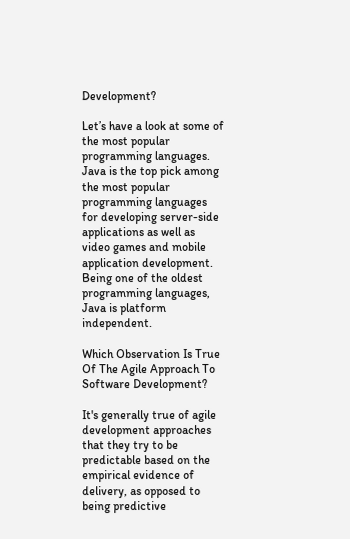Development?

Let’s have a look at some of the most popular programming languages. Java is the top pick among the most popular programming languages for developing server-side applications as well as video games and mobile application development. Being one of the oldest programming languages, Java is platform independent.

Which Observation Is True Of The Agile Approach To Software Development?

It's generally true of agile development approaches that they try to be predictable based on the empirical evidence of delivery, as opposed to being predictive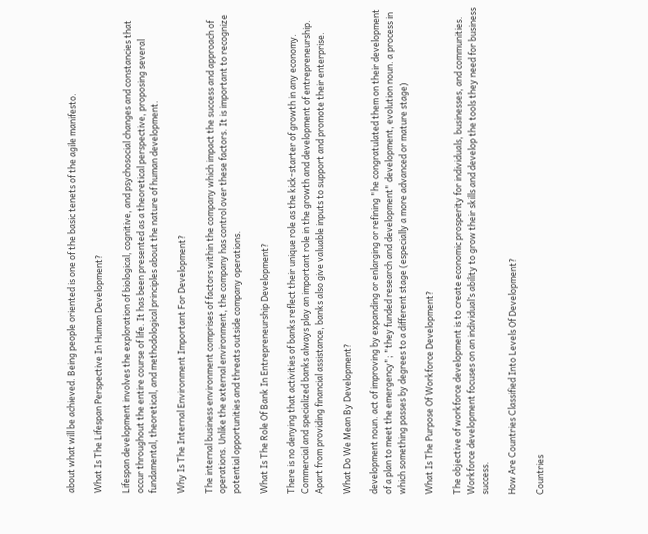about what will be achieved. Being people oriented is one of the basic tenets of the agile manifesto.

What Is The Lifespan Perspective In Human Development?

Lifespan development involves the exploration of biological, cognitive, and psychosocial changes and constancies that occur throughout the entire course of life. It has been presented as a theoretical perspective, proposing several fundamental, theoretical, and methodological principles about the nature of human development.

Why Is The Internal Environment Important For Development?

The internal business environment comprises of factors within the company which impact the success and approach of operations. Unlike the external environment, the company has control over these factors. It is important to recognize potential opportunities and threats outside company operations.

What Is The Role Of Bank In Entrepreneurship Development?

There is no denying that activities of banks reflect their unique role as the kick-starter of growth in any economy. Commercial and specialized banks always play an important role in the growth and development of entrepreneurship. Apart from providing financial assistance, banks also give valuable inputs to support and promote their enterprise.

What Do We Mean By Development?

development noun. act of improving by expanding or enlarging or refining "he congratulated them on their development of a plan to meet the emergency"; "they funded research and development" development, evolution noun. a process in which something passes by degrees to a different stage (especially a more advanced or mature stage)

What Is The Purpose Of Workforce Development?

The objective of workforce development is to create economic prosperity for individuals, businesses, and communities. Workforce development focuses on an individual’s ability to grow their skills and develop the tools they need for business success.

How Are Countries Classified Into Levels Of Development?

Countries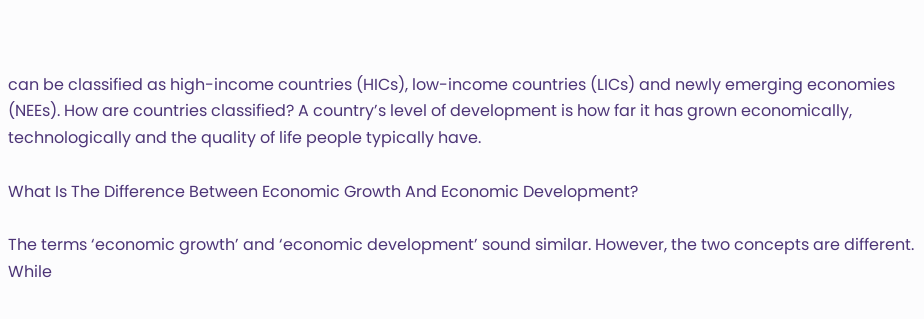can be classified as high-income countries (HICs), low-income countries (LICs) and newly emerging economies (NEEs). How are countries classified? A country’s level of development is how far it has grown economically, technologically and the quality of life people typically have.

What Is The Difference Between Economic Growth And Economic Development?

The terms ‘economic growth’ and ‘economic development’ sound similar. However, the two concepts are different. While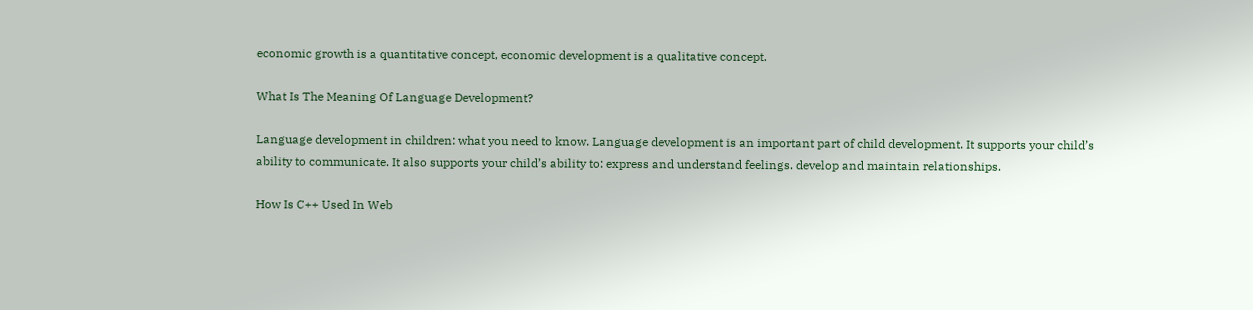economic growth is a quantitative concept, economic development is a qualitative concept.

What Is The Meaning Of Language Development?

Language development in children: what you need to know. Language development is an important part of child development. It supports your child’s ability to communicate. It also supports your child’s ability to: express and understand feelings. develop and maintain relationships.

How Is C++ Used In Web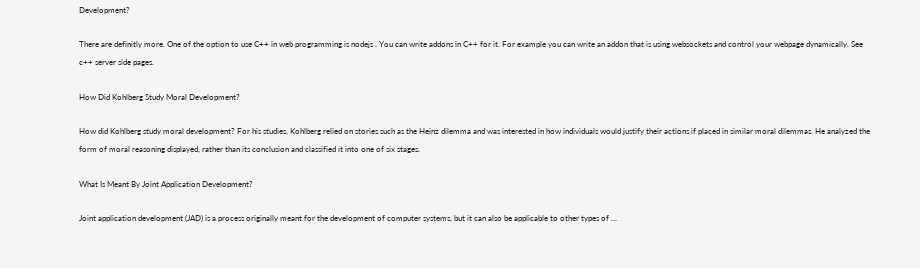Development?

There are definitly more. One of the option to use C++ in web programming is nodejs . You can write addons in C++ for it. For example you can write an addon that is using websockets and control your webpage dynamically. See c++ server side pages.

How Did Kohlberg Study Moral Development?

How did Kohlberg study moral development? For his studies, Kohlberg relied on stories such as the Heinz dilemma and was interested in how individuals would justify their actions if placed in similar moral dilemmas. He analyzed the form of moral reasoning displayed, rather than its conclusion and classified it into one of six stages.

What Is Meant By Joint Application Development?

Joint application development (JAD) is a process originally meant for the development of computer systems, but it can also be applicable to other types of …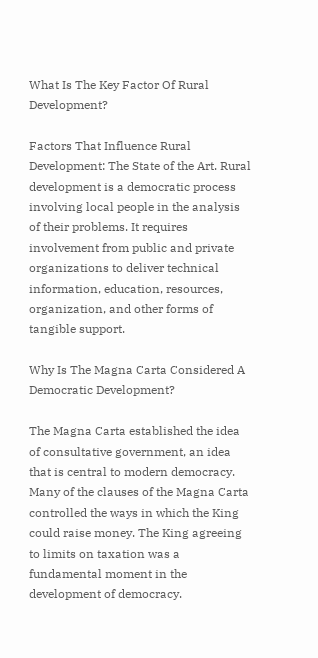What Is The Key Factor Of Rural Development?

Factors That Influence Rural Development: The State of the Art. Rural development is a democratic process involving local people in the analysis of their problems. It requires involvement from public and private organizations to deliver technical information, education, resources, organization, and other forms of tangible support.

Why Is The Magna Carta Considered A Democratic Development?

The Magna Carta established the idea of consultative government, an idea that is central to modern democracy. Many of the clauses of the Magna Carta controlled the ways in which the King could raise money. The King agreeing to limits on taxation was a fundamental moment in the development of democracy.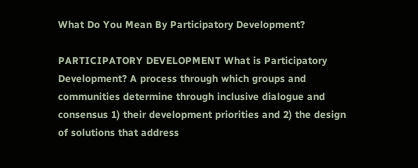What Do You Mean By Participatory Development?

PARTICIPATORY DEVELOPMENT What is Participatory Development? A process through which groups and communities determine through inclusive dialogue and consensus 1) their development priorities and 2) the design of solutions that address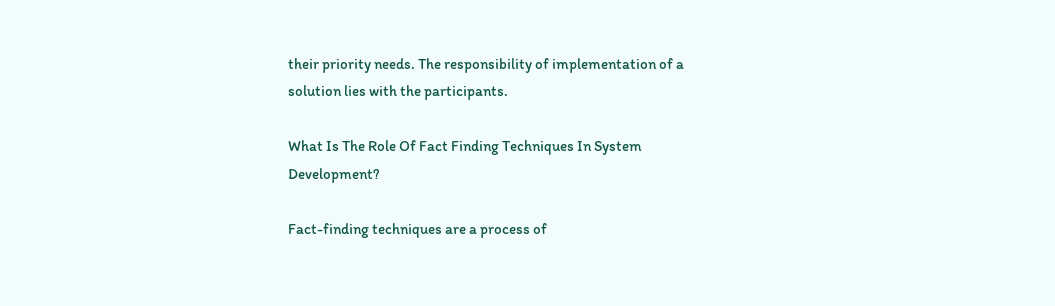their priority needs. The responsibility of implementation of a solution lies with the participants.

What Is The Role Of Fact Finding Techniques In System Development?

Fact-finding techniques are a process of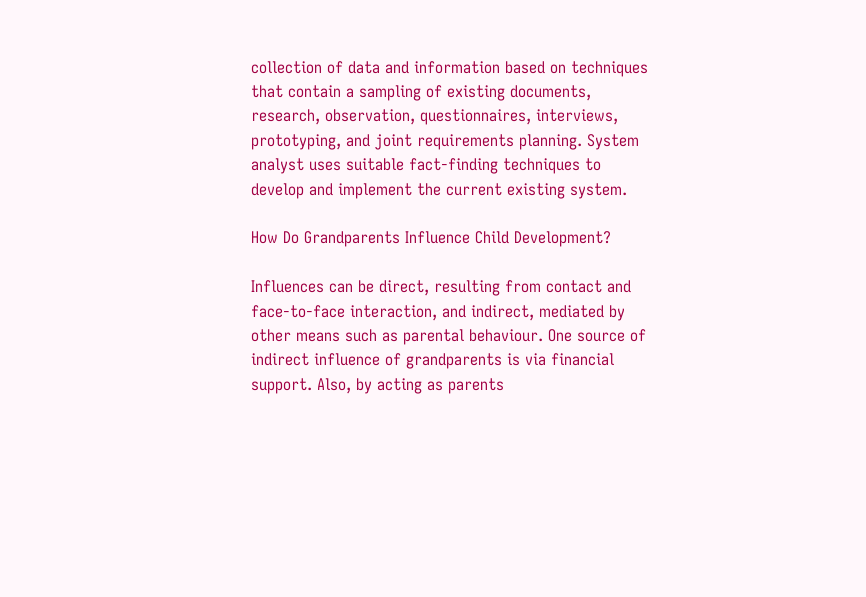collection of data and information based on techniques that contain a sampling of existing documents, research, observation, questionnaires, interviews, prototyping, and joint requirements planning. System analyst uses suitable fact-finding techniques to develop and implement the current existing system.

How Do Grandparents Influence Child Development?

Influences can be direct, resulting from contact and face-to-face interaction, and indirect, mediated by other means such as parental behaviour. One source of indirect influence of grandparents is via financial support. Also, by acting as parents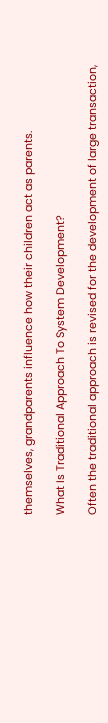themselves, grandparents influence how their children act as parents.

What Is Traditional Approach To System Development?

Often the traditional approach is revised for the development of large transaction,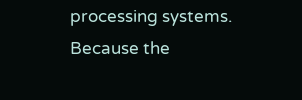processing systems. Because the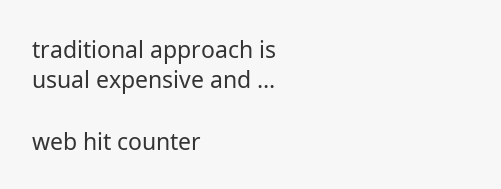traditional approach is usual expensive and …

web hit counter